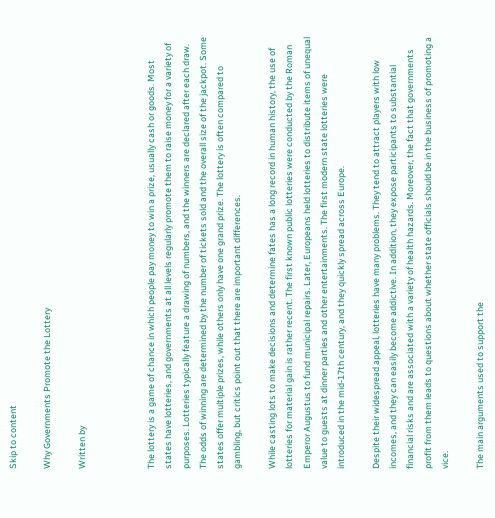Skip to content

Why Governments Promote the Lottery

Written by



The lottery is a game of chance in which people pay money to win a prize, usually cash or goods. Most states have lotteries, and governments at all levels regularly promote them to raise money for a variety of purposes. Lotteries typically feature a drawing of numbers, and the winners are declared after each draw. The odds of winning are determined by the number of tickets sold and the overall size of the jackpot. Some states offer multiple prizes, while others only have one grand prize. The lottery is often compared to gambling, but critics point out that there are important differences.

While casting lots to make decisions and determine fates has a long record in human history, the use of lotteries for material gain is rather recent. The first known public lotteries were conducted by the Roman Emperor Augustus to fund municipal repairs. Later, Europeans held lotteries to distribute items of unequal value to guests at dinner parties and other entertainments. The first modern state lotteries were introduced in the mid-17th century, and they quickly spread across Europe.

Despite their widespread appeal, lotteries have many problems. They tend to attract players with low incomes, and they can easily become addictive. In addition, they expose participants to substantial financial risks and are associated with a variety of health hazards. Moreover, the fact that governments profit from them leads to questions about whether state officials should be in the business of promoting a vice.

The main arguments used to support the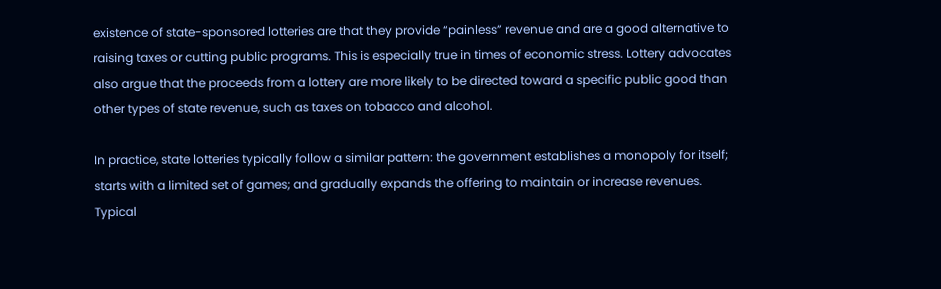existence of state-sponsored lotteries are that they provide “painless” revenue and are a good alternative to raising taxes or cutting public programs. This is especially true in times of economic stress. Lottery advocates also argue that the proceeds from a lottery are more likely to be directed toward a specific public good than other types of state revenue, such as taxes on tobacco and alcohol.

In practice, state lotteries typically follow a similar pattern: the government establishes a monopoly for itself; starts with a limited set of games; and gradually expands the offering to maintain or increase revenues. Typical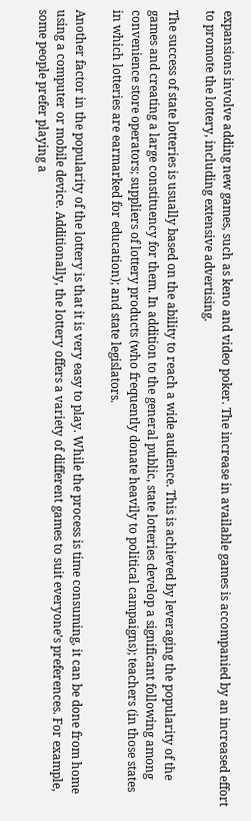expansions involve adding new games, such as keno and video poker. The increase in available games is accompanied by an increased effort to promote the lottery, including extensive advertising.

The success of state lotteries is usually based on the ability to reach a wide audience. This is achieved by leveraging the popularity of the games and creating a large constituency for them. In addition to the general public, state lotteries develop a significant following among convenience store operators; suppliers of lottery products (who frequently donate heavily to political campaigns); teachers (in those states in which lotteries are earmarked for education); and state legislators.

Another factor in the popularity of the lottery is that it is very easy to play. While the process is time consuming, it can be done from home using a computer or mobile device. Additionally, the lottery offers a variety of different games to suit everyone’s preferences. For example, some people prefer playing a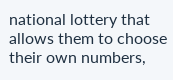national lottery that allows them to choose their own numbers,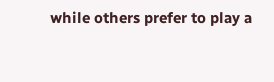while others prefer to play a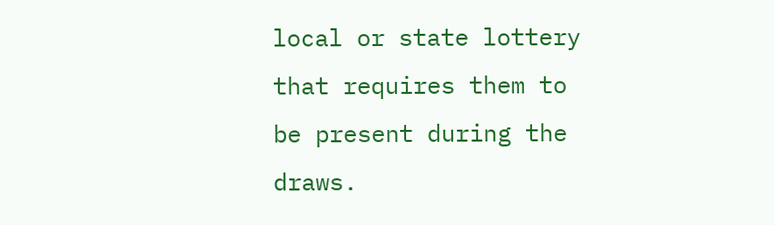local or state lottery that requires them to be present during the draws.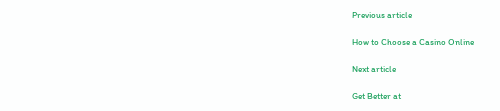Previous article

How to Choose a Casino Online

Next article

Get Better at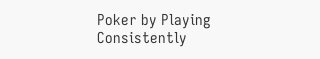Poker by Playing Consistently